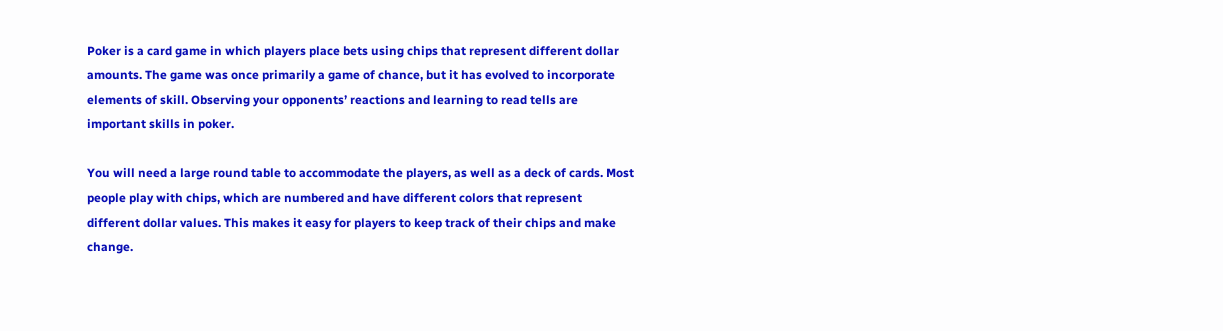Poker is a card game in which players place bets using chips that represent different dollar amounts. The game was once primarily a game of chance, but it has evolved to incorporate elements of skill. Observing your opponents’ reactions and learning to read tells are important skills in poker.

You will need a large round table to accommodate the players, as well as a deck of cards. Most people play with chips, which are numbered and have different colors that represent different dollar values. This makes it easy for players to keep track of their chips and make change.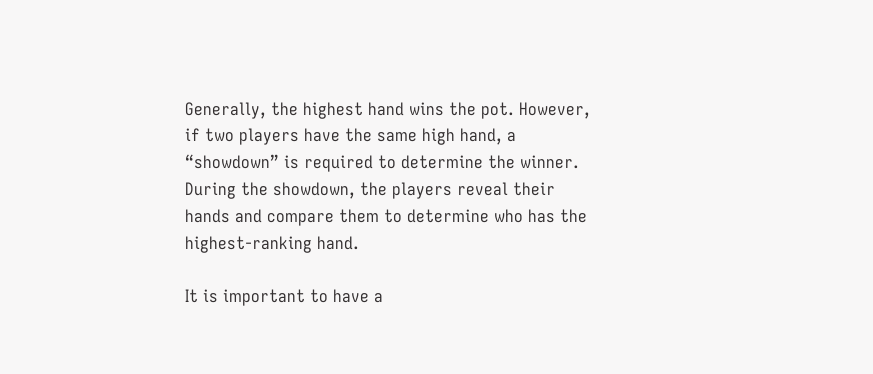Generally, the highest hand wins the pot. However, if two players have the same high hand, a “showdown” is required to determine the winner. During the showdown, the players reveal their hands and compare them to determine who has the highest-ranking hand.

It is important to have a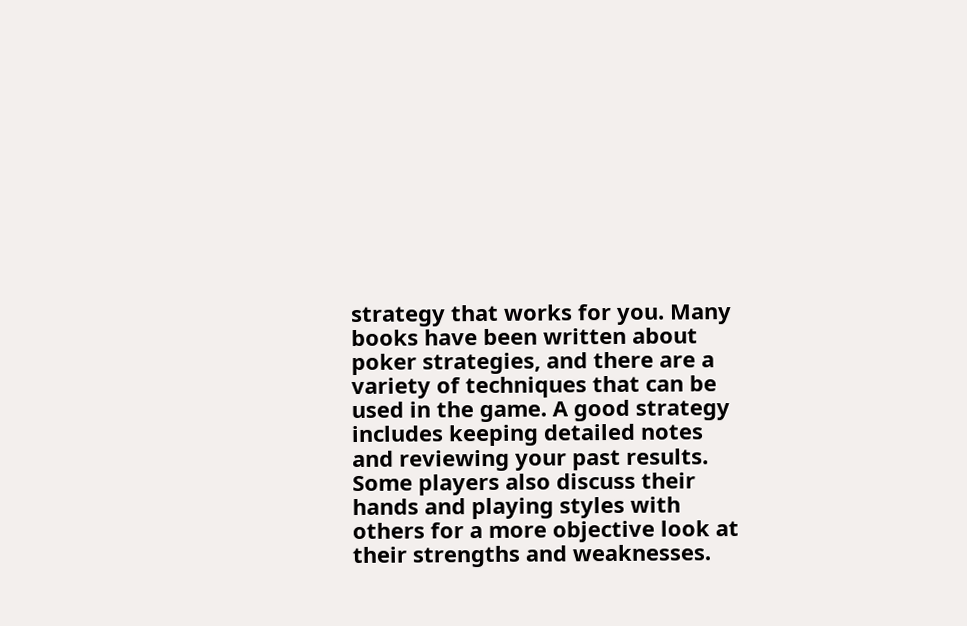strategy that works for you. Many books have been written about poker strategies, and there are a variety of techniques that can be used in the game. A good strategy includes keeping detailed notes and reviewing your past results. Some players also discuss their hands and playing styles with others for a more objective look at their strengths and weaknesses.